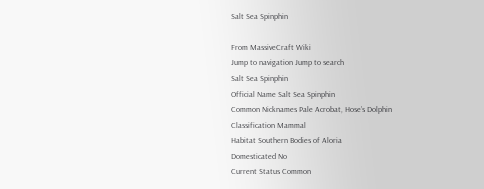Salt Sea Spinphin

From MassiveCraft Wiki
Jump to navigation Jump to search
Salt Sea Spinphin
Official Name Salt Sea Spinphin
Common Nicknames Pale Acrobat, Hose’s Dolphin
Classification Mammal
Habitat Southern Bodies of Aloria
Domesticated No
Current Status Common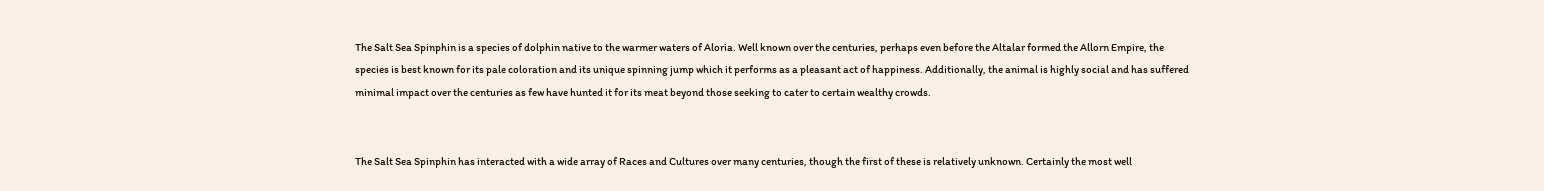The Salt Sea Spinphin is a species of dolphin native to the warmer waters of Aloria. Well known over the centuries, perhaps even before the Altalar formed the Allorn Empire, the species is best known for its pale coloration and its unique spinning jump which it performs as a pleasant act of happiness. Additionally, the animal is highly social and has suffered minimal impact over the centuries as few have hunted it for its meat beyond those seeking to cater to certain wealthy crowds.


The Salt Sea Spinphin has interacted with a wide array of Races and Cultures over many centuries, though the first of these is relatively unknown. Certainly the most well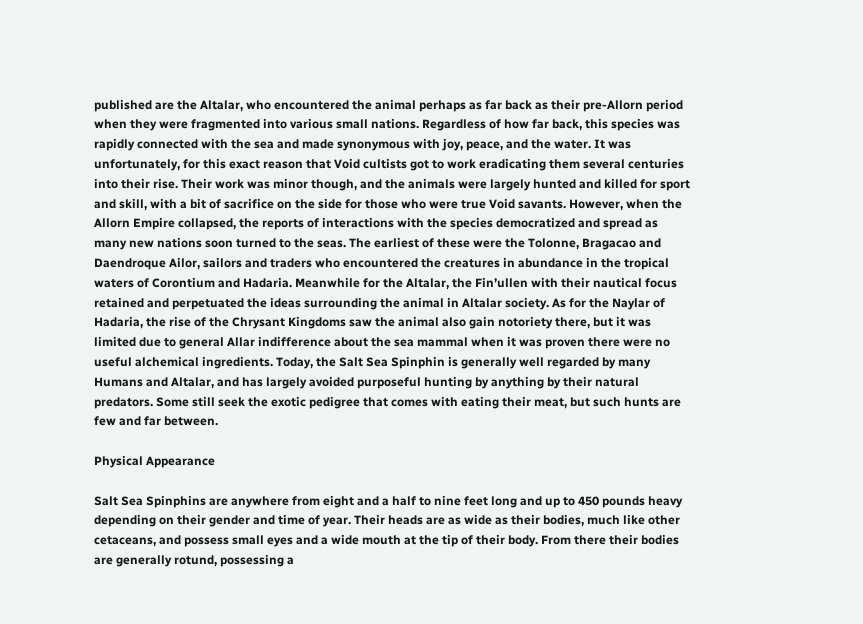published are the Altalar, who encountered the animal perhaps as far back as their pre-Allorn period when they were fragmented into various small nations. Regardless of how far back, this species was rapidly connected with the sea and made synonymous with joy, peace, and the water. It was unfortunately, for this exact reason that Void cultists got to work eradicating them several centuries into their rise. Their work was minor though, and the animals were largely hunted and killed for sport and skill, with a bit of sacrifice on the side for those who were true Void savants. However, when the Allorn Empire collapsed, the reports of interactions with the species democratized and spread as many new nations soon turned to the seas. The earliest of these were the Tolonne, Bragacao and Daendroque Ailor, sailors and traders who encountered the creatures in abundance in the tropical waters of Corontium and Hadaria. Meanwhile for the Altalar, the Fin’ullen with their nautical focus retained and perpetuated the ideas surrounding the animal in Altalar society. As for the Naylar of Hadaria, the rise of the Chrysant Kingdoms saw the animal also gain notoriety there, but it was limited due to general Allar indifference about the sea mammal when it was proven there were no useful alchemical ingredients. Today, the Salt Sea Spinphin is generally well regarded by many Humans and Altalar, and has largely avoided purposeful hunting by anything by their natural predators. Some still seek the exotic pedigree that comes with eating their meat, but such hunts are few and far between.

Physical Appearance

Salt Sea Spinphins are anywhere from eight and a half to nine feet long and up to 450 pounds heavy depending on their gender and time of year. Their heads are as wide as their bodies, much like other cetaceans, and possess small eyes and a wide mouth at the tip of their body. From there their bodies are generally rotund, possessing a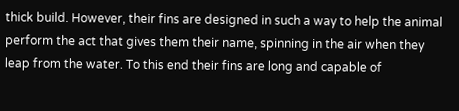thick build. However, their fins are designed in such a way to help the animal perform the act that gives them their name, spinning in the air when they leap from the water. To this end their fins are long and capable of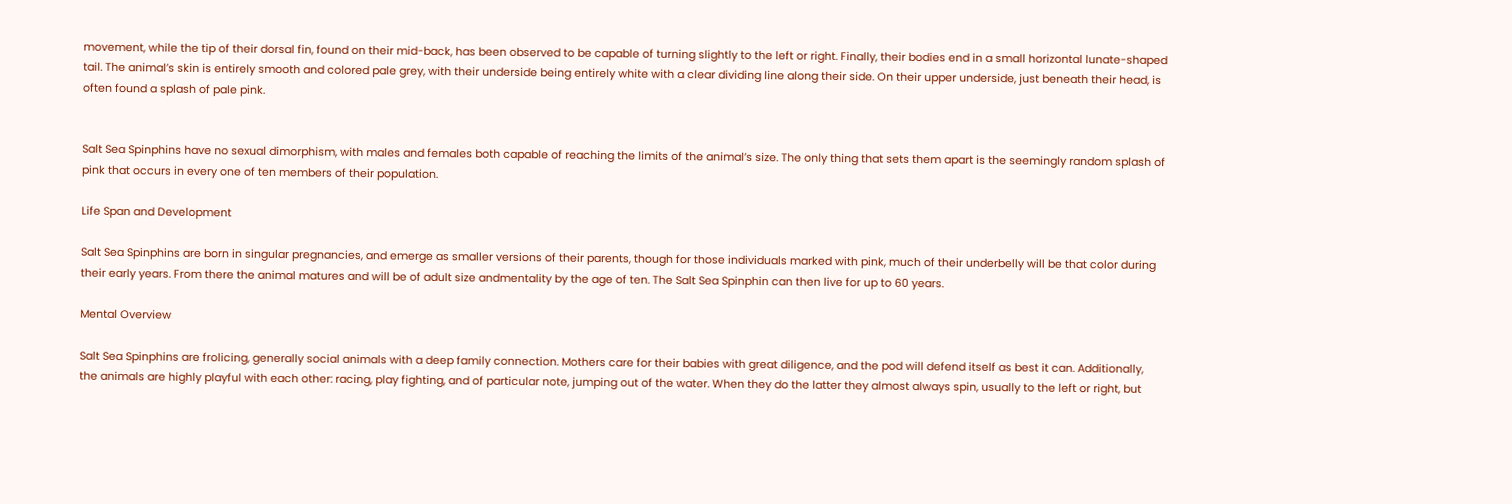movement, while the tip of their dorsal fin, found on their mid-back, has been observed to be capable of turning slightly to the left or right. Finally, their bodies end in a small horizontal lunate-shaped tail. The animal’s skin is entirely smooth and colored pale grey, with their underside being entirely white with a clear dividing line along their side. On their upper underside, just beneath their head, is often found a splash of pale pink.


Salt Sea Spinphins have no sexual dimorphism, with males and females both capable of reaching the limits of the animal’s size. The only thing that sets them apart is the seemingly random splash of pink that occurs in every one of ten members of their population.

Life Span and Development

Salt Sea Spinphins are born in singular pregnancies, and emerge as smaller versions of their parents, though for those individuals marked with pink, much of their underbelly will be that color during their early years. From there the animal matures and will be of adult size andmentality by the age of ten. The Salt Sea Spinphin can then live for up to 60 years.

Mental Overview

Salt Sea Spinphins are frolicing, generally social animals with a deep family connection. Mothers care for their babies with great diligence, and the pod will defend itself as best it can. Additionally, the animals are highly playful with each other: racing, play fighting, and of particular note, jumping out of the water. When they do the latter they almost always spin, usually to the left or right, but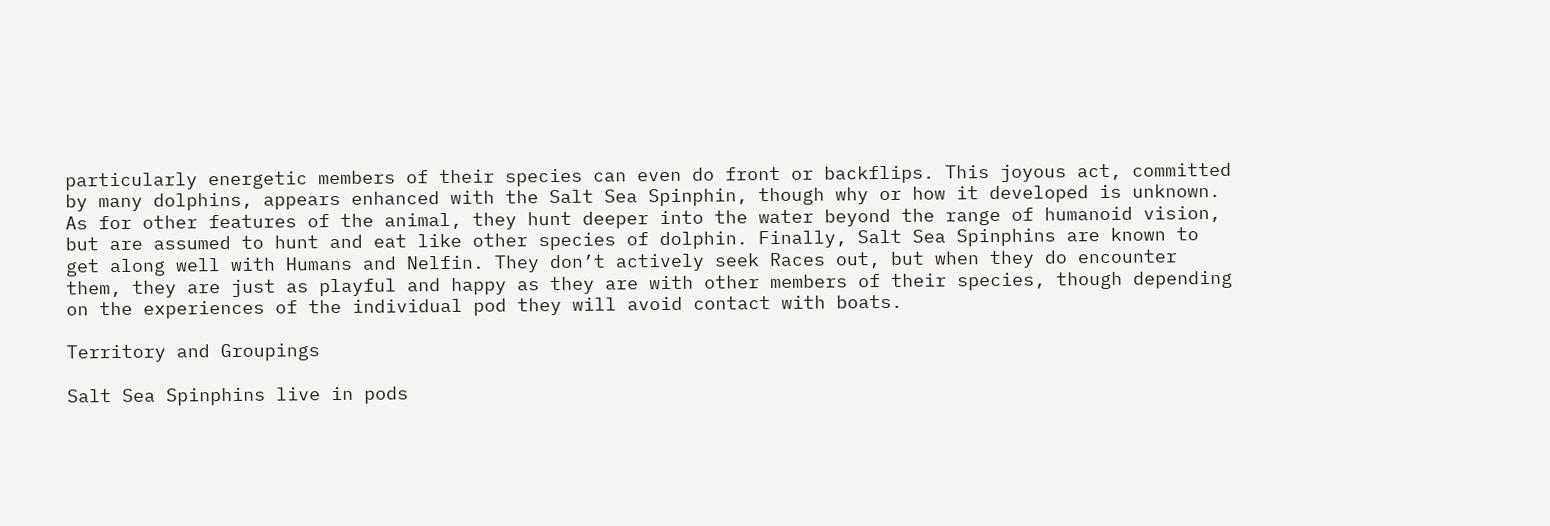particularly energetic members of their species can even do front or backflips. This joyous act, committed by many dolphins, appears enhanced with the Salt Sea Spinphin, though why or how it developed is unknown. As for other features of the animal, they hunt deeper into the water beyond the range of humanoid vision, but are assumed to hunt and eat like other species of dolphin. Finally, Salt Sea Spinphins are known to get along well with Humans and Nelfin. They don’t actively seek Races out, but when they do encounter them, they are just as playful and happy as they are with other members of their species, though depending on the experiences of the individual pod they will avoid contact with boats.

Territory and Groupings

Salt Sea Spinphins live in pods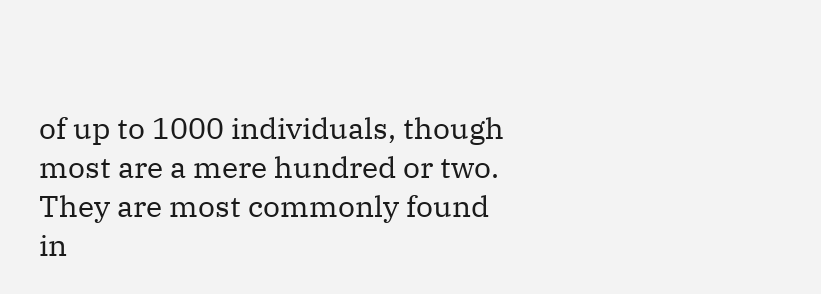of up to 1000 individuals, though most are a mere hundred or two. They are most commonly found in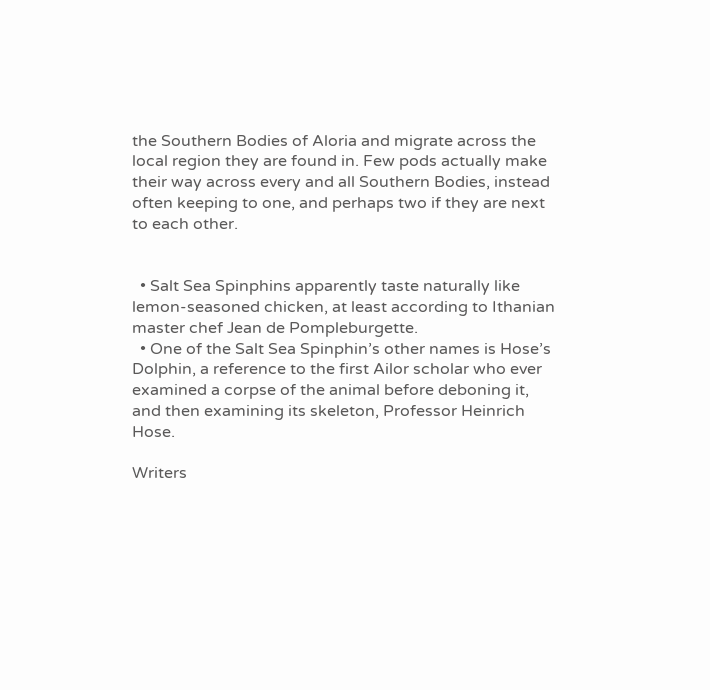the Southern Bodies of Aloria and migrate across the local region they are found in. Few pods actually make their way across every and all Southern Bodies, instead often keeping to one, and perhaps two if they are next to each other.


  • Salt Sea Spinphins apparently taste naturally like lemon-seasoned chicken, at least according to Ithanian master chef Jean de Pompleburgette.
  • One of the Salt Sea Spinphin’s other names is Hose’s Dolphin, a reference to the first Ailor scholar who ever examined a corpse of the animal before deboning it, and then examining its skeleton, Professor Heinrich Hose.

Writers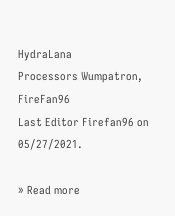HydraLana
Processors Wumpatron, FireFan96
Last Editor Firefan96 on 05/27/2021.

» Read more